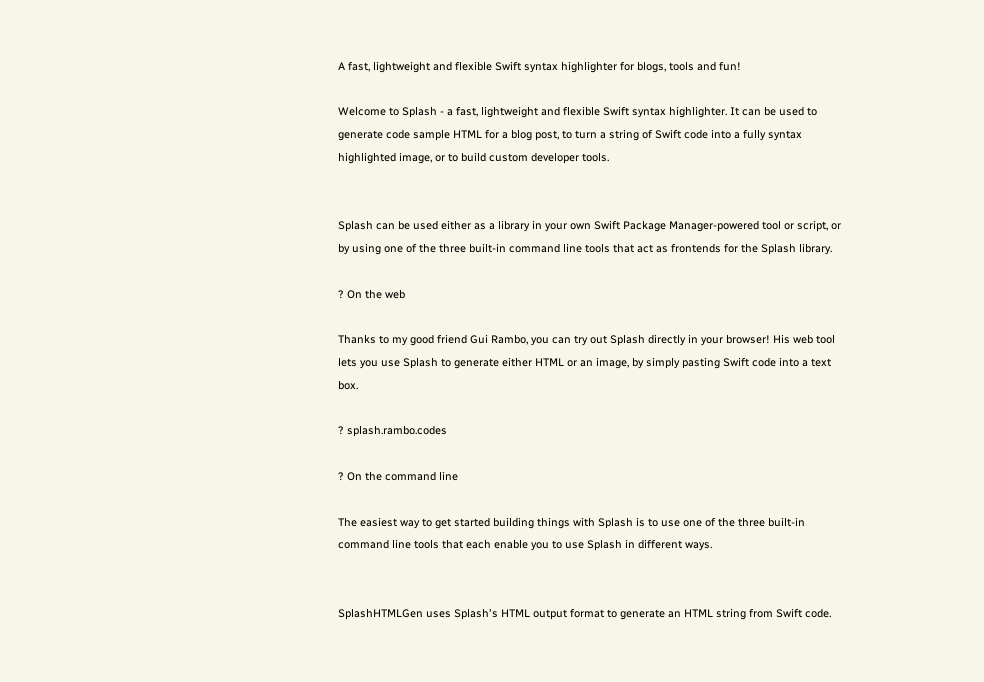A fast, lightweight and flexible Swift syntax highlighter for blogs, tools and fun!

Welcome to Splash - a fast, lightweight and flexible Swift syntax highlighter. It can be used to generate code sample HTML for a blog post, to turn a string of Swift code into a fully syntax highlighted image, or to build custom developer tools.


Splash can be used either as a library in your own Swift Package Manager-powered tool or script, or by using one of the three built-in command line tools that act as frontends for the Splash library.

? On the web

Thanks to my good friend Gui Rambo, you can try out Splash directly in your browser! His web tool lets you use Splash to generate either HTML or an image, by simply pasting Swift code into a text box.

? splash.rambo.codes

? On the command line

The easiest way to get started building things with Splash is to use one of the three built-in command line tools that each enable you to use Splash in different ways.


SplashHTMLGen uses Splash's HTML output format to generate an HTML string from Swift code.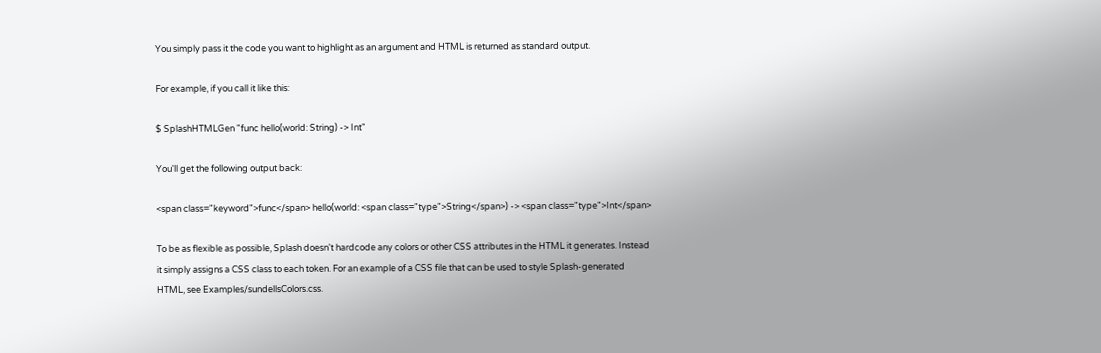You simply pass it the code you want to highlight as an argument and HTML is returned as standard output.

For example, if you call it like this:

$ SplashHTMLGen "func hello(world: String) -> Int"

You'll get the following output back:

<span class="keyword">func</span> hello(world: <span class="type">String</span>) -> <span class="type">Int</span>

To be as flexible as possible, Splash doesn't hardcode any colors or other CSS attributes in the HTML it generates. Instead it simply assigns a CSS class to each token. For an example of a CSS file that can be used to style Splash-generated HTML, see Examples/sundellsColors.css.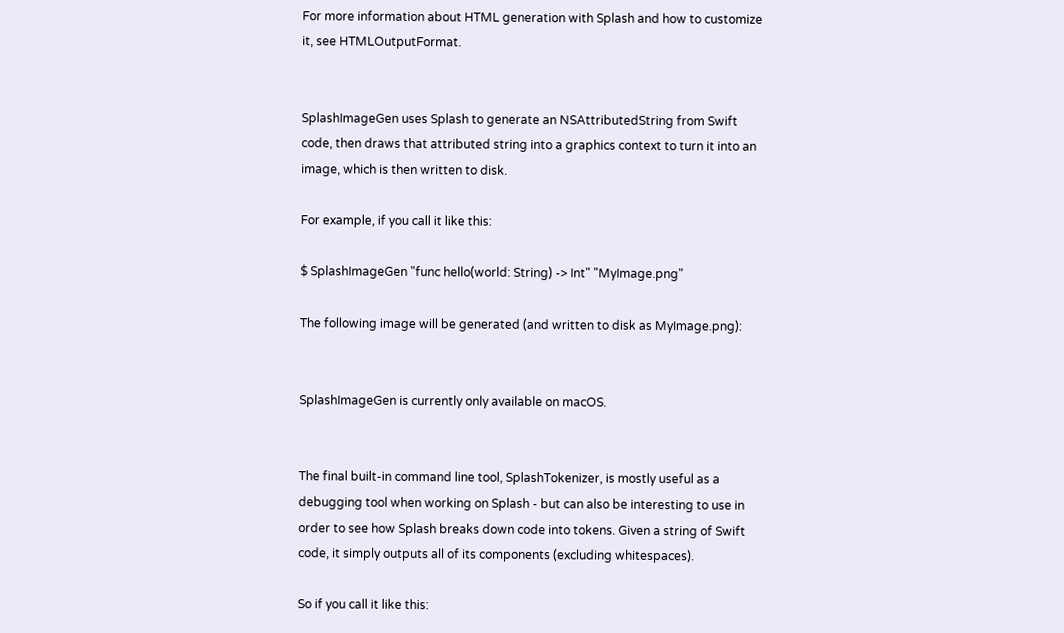For more information about HTML generation with Splash and how to customize it, see HTMLOutputFormat.


SplashImageGen uses Splash to generate an NSAttributedString from Swift code, then draws that attributed string into a graphics context to turn it into an image, which is then written to disk.

For example, if you call it like this:

$ SplashImageGen "func hello(world: String) -> Int" "MyImage.png"

The following image will be generated (and written to disk as MyImage.png):


SplashImageGen is currently only available on macOS.


The final built-in command line tool, SplashTokenizer, is mostly useful as a debugging tool when working on Splash - but can also be interesting to use in order to see how Splash breaks down code into tokens. Given a string of Swift code, it simply outputs all of its components (excluding whitespaces).

So if you call it like this: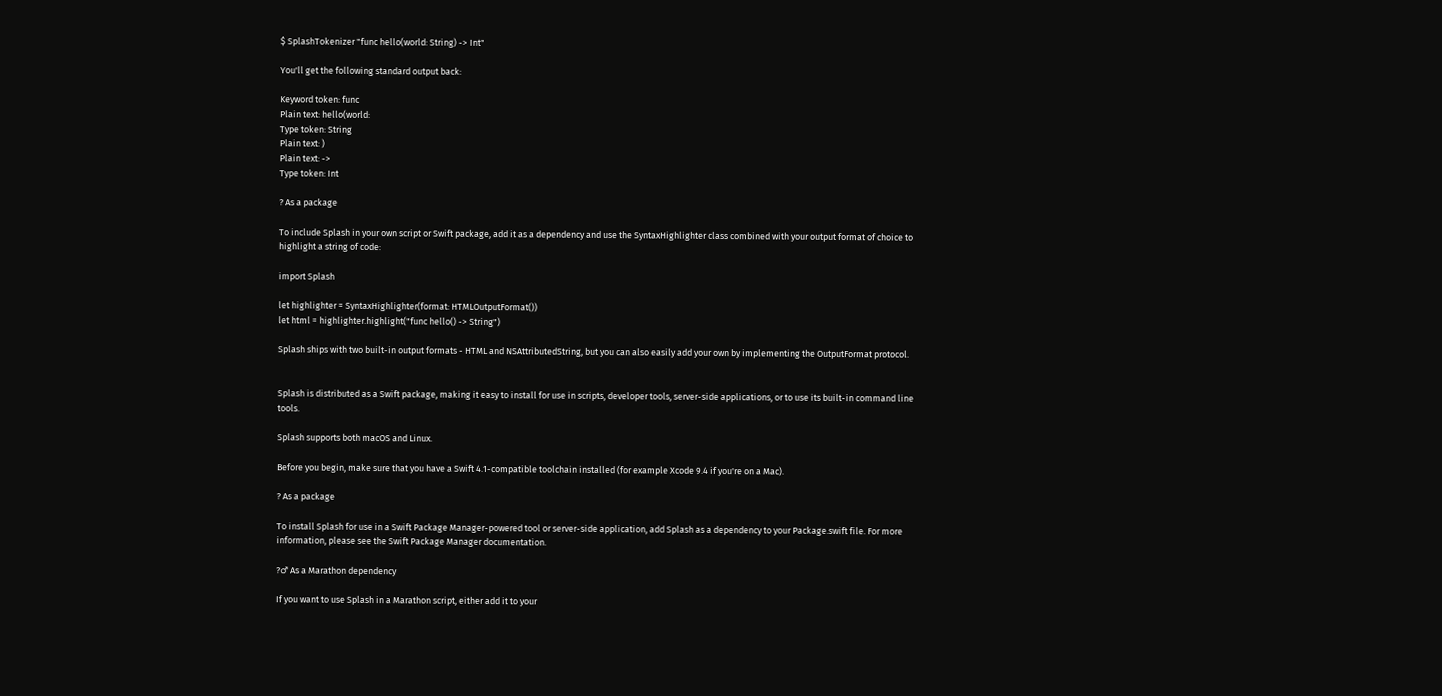$ SplashTokenizer "func hello(world: String) -> Int"

You'll get the following standard output back:

Keyword token: func
Plain text: hello(world:
Type token: String
Plain text: )
Plain text: ->
Type token: Int

? As a package

To include Splash in your own script or Swift package, add it as a dependency and use the SyntaxHighlighter class combined with your output format of choice to highlight a string of code:

import Splash

let highlighter = SyntaxHighlighter(format: HTMLOutputFormat())
let html = highlighter.highlight("func hello() -> String")

Splash ships with two built-in output formats - HTML and NSAttributedString, but you can also easily add your own by implementing the OutputFormat protocol.


Splash is distributed as a Swift package, making it easy to install for use in scripts, developer tools, server-side applications, or to use its built-in command line tools.

Splash supports both macOS and Linux.

Before you begin, make sure that you have a Swift 4.1-compatible toolchain installed (for example Xcode 9.4 if you're on a Mac).

? As a package

To install Splash for use in a Swift Package Manager-powered tool or server-side application, add Splash as a dependency to your Package.swift file. For more information, please see the Swift Package Manager documentation.

?♂ As a Marathon dependency

If you want to use Splash in a Marathon script, either add it to your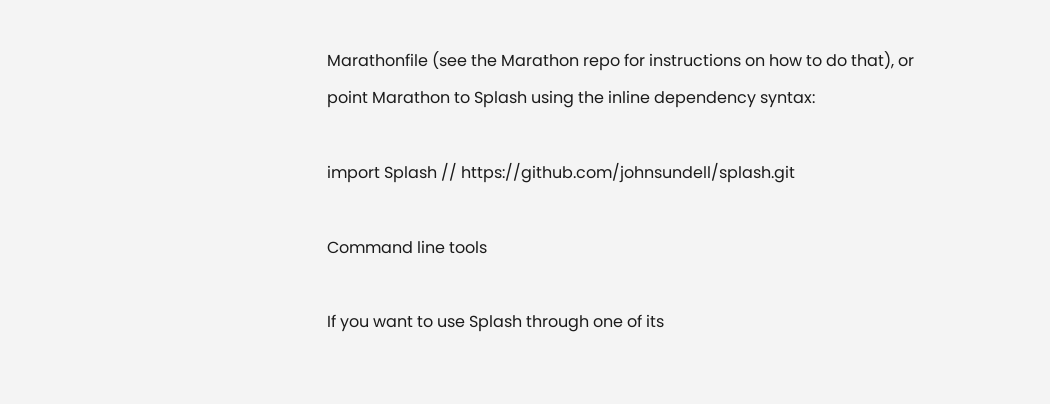Marathonfile (see the Marathon repo for instructions on how to do that), or point Marathon to Splash using the inline dependency syntax:

import Splash // https://github.com/johnsundell/splash.git

Command line tools

If you want to use Splash through one of its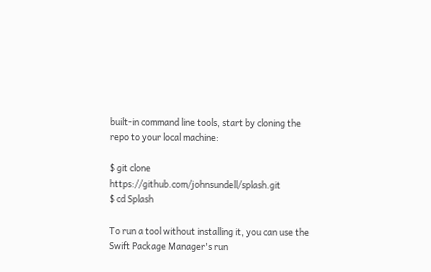built-in command line tools, start by cloning the repo to your local machine:

$ git clone https://github.com/johnsundell/splash.git
$ cd Splash

To run a tool without installing it, you can use the Swift Package Manager's run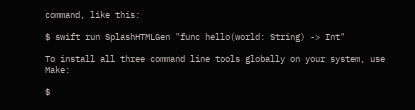command, like this:

$ swift run SplashHTMLGen "func hello(world: String) -> Int"

To install all three command line tools globally on your system, use Make:

$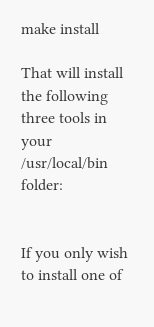make install

That will install the following three tools in your /usr/local/bin folder:


If you only wish to install one of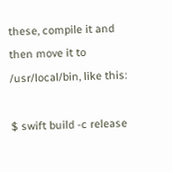these, compile it and then move it to /usr/local/bin, like this:

$ swift build -c release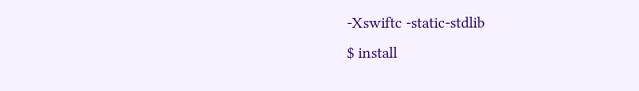-Xswiftc -static-stdlib
$ install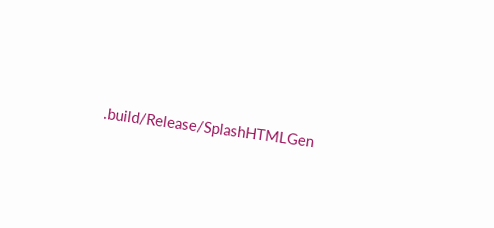.build/Release/SplashHTMLGen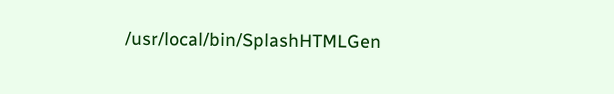/usr/local/bin/SplashHTMLGen